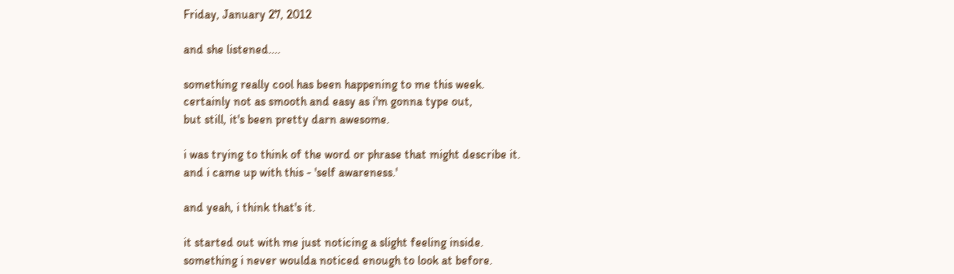Friday, January 27, 2012

and she listened....

something really cool has been happening to me this week.
certainly not as smooth and easy as i'm gonna type out,
but still, it's been pretty darn awesome.

i was trying to think of the word or phrase that might describe it.
and i came up with this - 'self awareness.'

and yeah, i think that's it.

it started out with me just noticing a slight feeling inside.
something i never woulda noticed enough to look at before.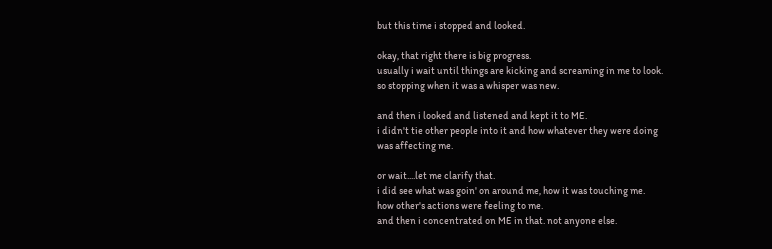but this time i stopped and looked.

okay, that right there is big progress.
usually i wait until things are kicking and screaming in me to look.
so stopping when it was a whisper was new.

and then i looked and listened and kept it to ME.
i didn't tie other people into it and how whatever they were doing
was affecting me.

or wait....let me clarify that.
i did see what was goin' on around me, how it was touching me.
how other's actions were feeling to me.
and then i concentrated on ME in that. not anyone else.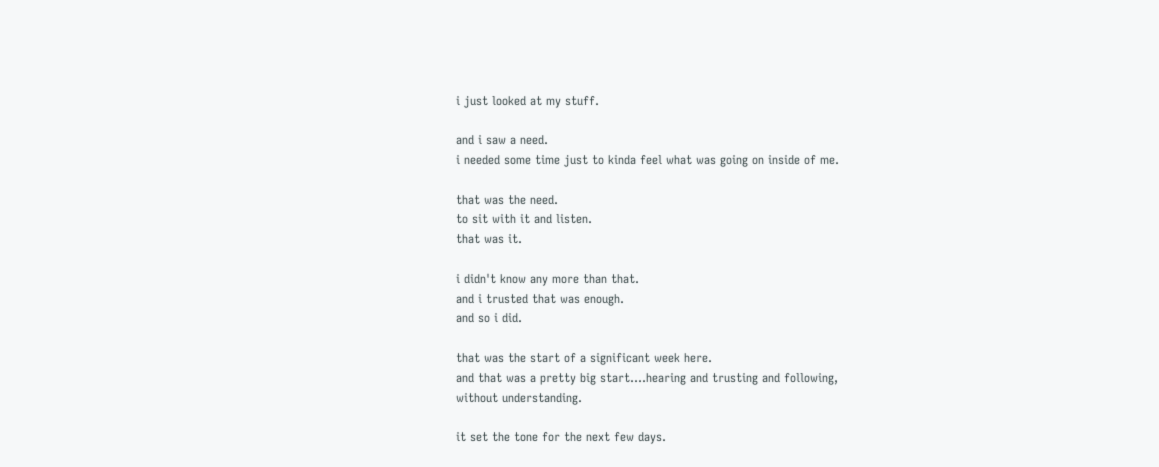i just looked at my stuff.

and i saw a need.
i needed some time just to kinda feel what was going on inside of me.

that was the need.
to sit with it and listen.
that was it.

i didn't know any more than that.
and i trusted that was enough.
and so i did.

that was the start of a significant week here.
and that was a pretty big start....hearing and trusting and following,
without understanding.

it set the tone for the next few days.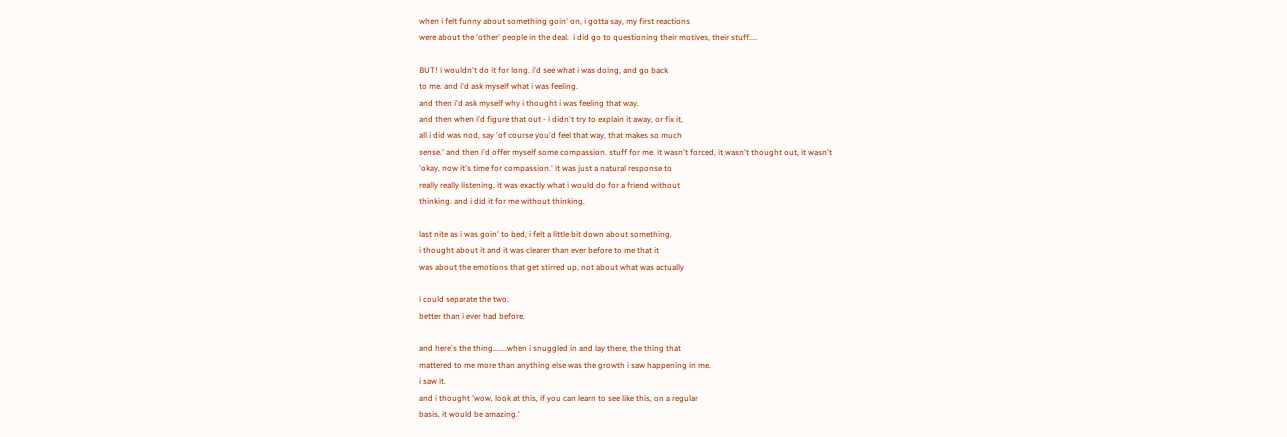when i felt funny about something goin' on, i gotta say, my first reactions
were about the 'other' people in the deal.  i did go to questioning their motives, their stuff....

BUT! i wouldn't do it for long. i'd see what i was doing, and go back
to me. and i'd ask myself what i was feeling.
and then i'd ask myself why i thought i was feeling that way.
and then when i'd figure that out - i didn't try to explain it away, or fix it,
all i did was nod, say 'of course you'd feel that way, that makes so much
sense.' and then i'd offer myself some compassion. stuff for me. it wasn't forced, it wasn't thought out, it wasn't
'okay, now it's time for compassion.' it was just a natural response to
really really listening. it was exactly what i would do for a friend without
thinking. and i did it for me without thinking.

last nite as i was goin' to bed, i felt a little bit down about something.
i thought about it and it was clearer than ever before to me that it
was about the emotions that get stirred up, not about what was actually

i could separate the two.
better than i ever had before.

and here's the thing.......when i snuggled in and lay there, the thing that
mattered to me more than anything else was the growth i saw happening in me.
i saw it.
and i thought 'wow, look at this, if you can learn to see like this, on a regular
basis, it would be amazing.'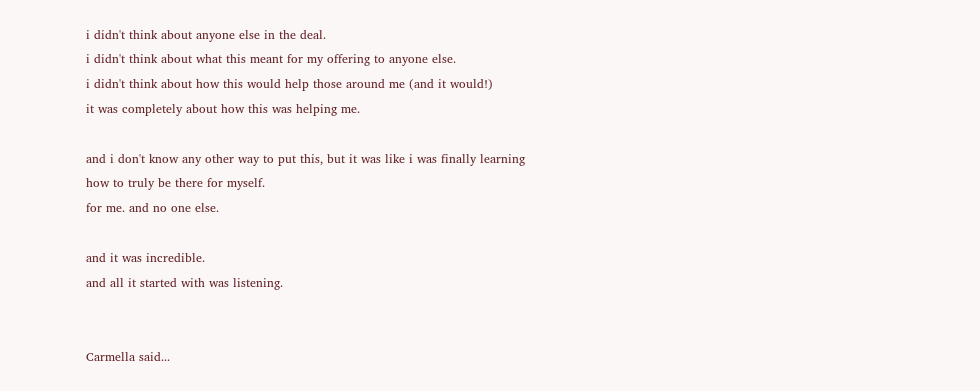i didn't think about anyone else in the deal.
i didn't think about what this meant for my offering to anyone else.
i didn't think about how this would help those around me (and it would!)
it was completely about how this was helping me.

and i don't know any other way to put this, but it was like i was finally learning
how to truly be there for myself.
for me. and no one else.

and it was incredible.
and all it started with was listening.


Carmella said...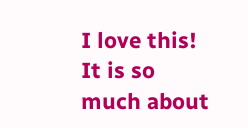I love this! It is so much about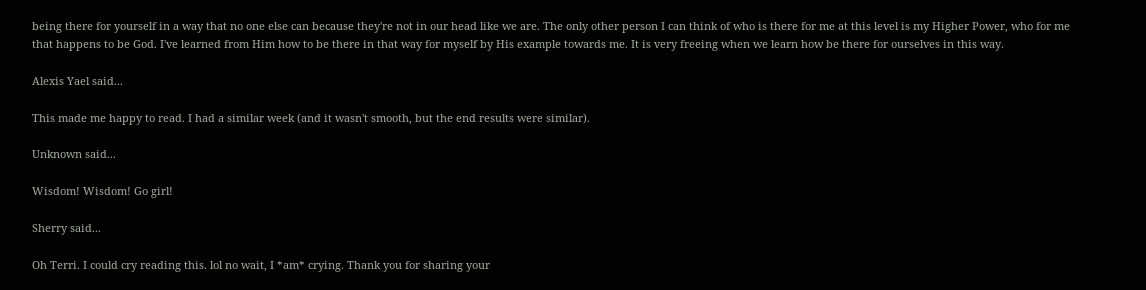being there for yourself in a way that no one else can because they're not in our head like we are. The only other person I can think of who is there for me at this level is my Higher Power, who for me that happens to be God. I've learned from Him how to be there in that way for myself by His example towards me. It is very freeing when we learn how be there for ourselves in this way.

Alexis Yael said...

This made me happy to read. I had a similar week (and it wasn't smooth, but the end results were similar).

Unknown said...

Wisdom! Wisdom! Go girl!

Sherry said...

Oh Terri. I could cry reading this. lol no wait, I *am* crying. Thank you for sharing your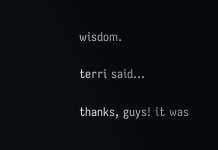wisdom.

terri said...

thanks, guys! it was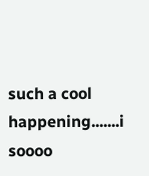such a cool happening.......i soooo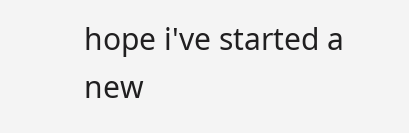hope i've started a new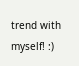trend with myself! :)